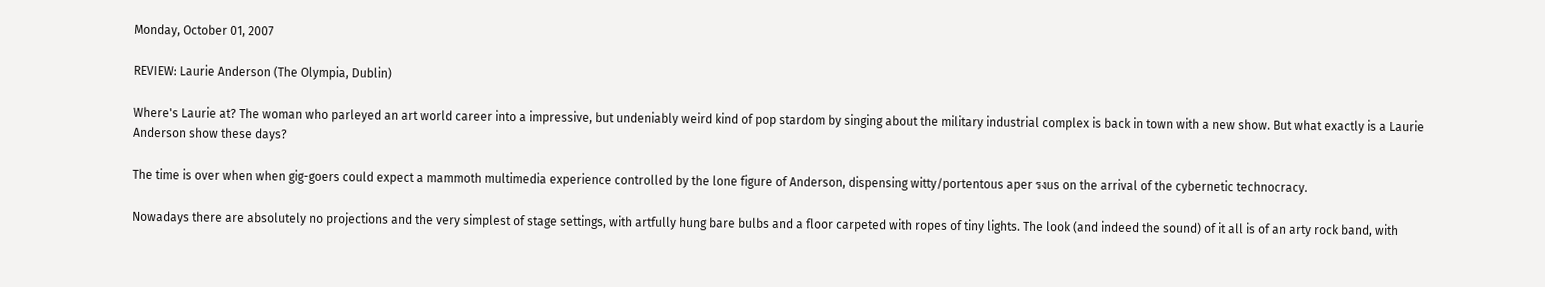Monday, October 01, 2007

REVIEW: Laurie Anderson (The Olympia, Dublin)

Where's Laurie at? The woman who parleyed an art world career into a impressive, but undeniably weird kind of pop stardom by singing about the military industrial complex is back in town with a new show. But what exactly is a Laurie Anderson show these days?

The time is over when when gig-goers could expect a mammoth multimedia experience controlled by the lone figure of Anderson, dispensing witty/portentous aper รงus on the arrival of the cybernetic technocracy.

Nowadays there are absolutely no projections and the very simplest of stage settings, with artfully hung bare bulbs and a floor carpeted with ropes of tiny lights. The look (and indeed the sound) of it all is of an arty rock band, with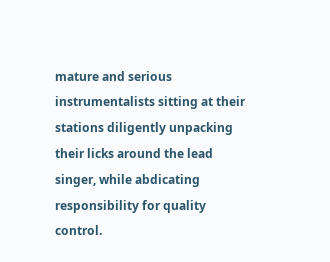mature and serious instrumentalists sitting at their stations diligently unpacking their licks around the lead singer, while abdicating responsibility for quality control.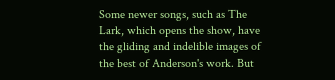Some newer songs, such as The Lark, which opens the show, have the gliding and indelible images of the best of Anderson's work. But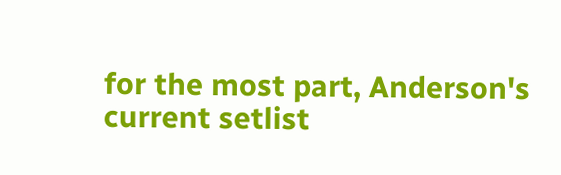for the most part, Anderson's current setlist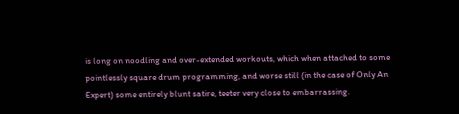is long on noodling and over-extended workouts, which when attached to some pointlessly square drum programming, and worse still (in the case of Only An Expert) some entirely blunt satire, teeter very close to embarrassing.